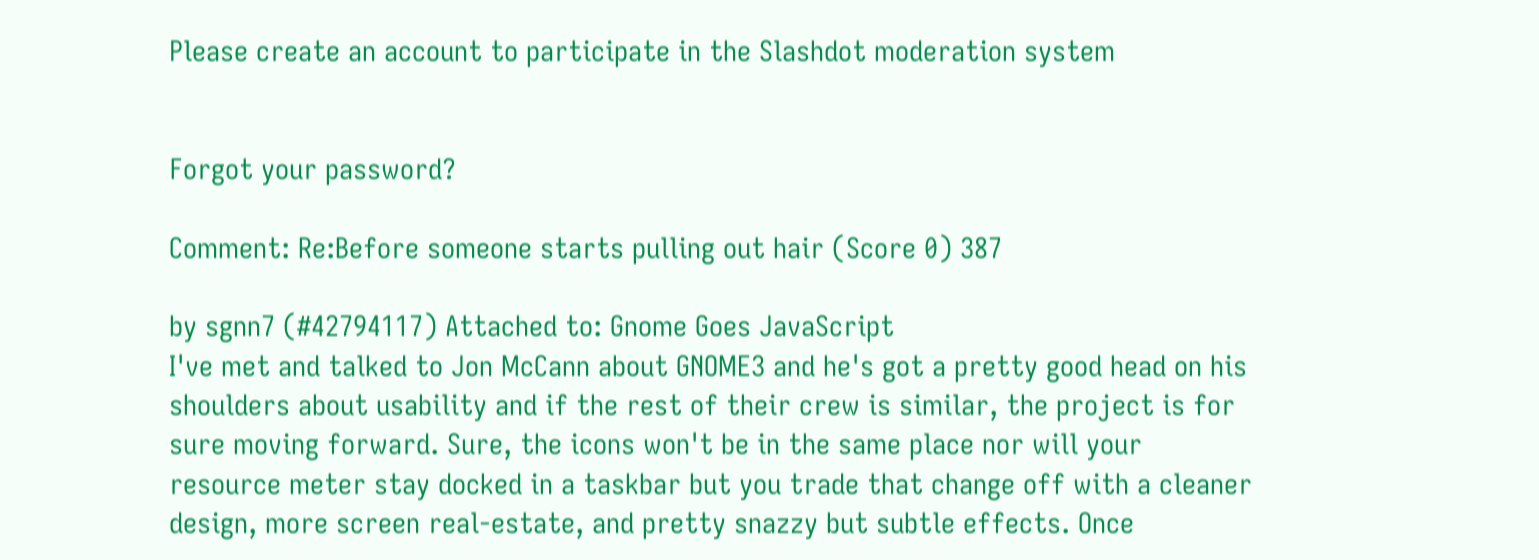Please create an account to participate in the Slashdot moderation system


Forgot your password?

Comment: Re:Before someone starts pulling out hair (Score 0) 387

by sgnn7 (#42794117) Attached to: Gnome Goes JavaScript
I've met and talked to Jon McCann about GNOME3 and he's got a pretty good head on his shoulders about usability and if the rest of their crew is similar, the project is for sure moving forward. Sure, the icons won't be in the same place nor will your resource meter stay docked in a taskbar but you trade that change off with a cleaner design, more screen real-estate, and pretty snazzy but subtle effects. Once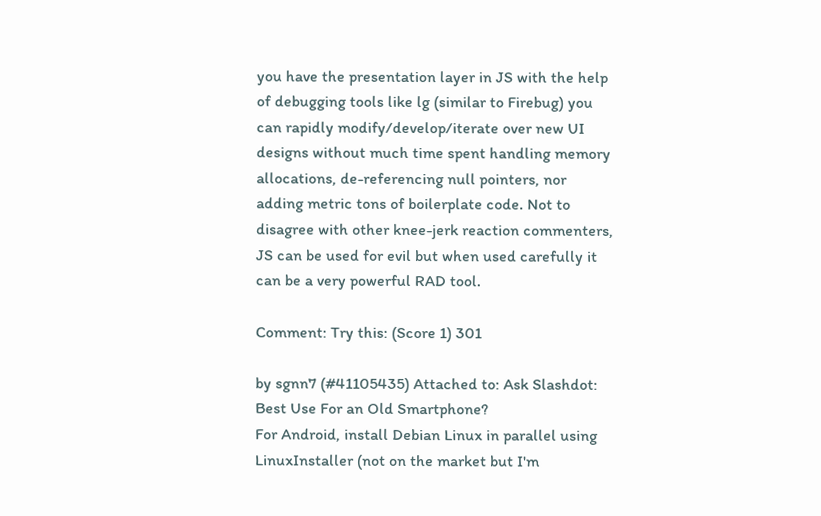you have the presentation layer in JS with the help of debugging tools like lg (similar to Firebug) you can rapidly modify/develop/iterate over new UI designs without much time spent handling memory allocations, de-referencing null pointers, nor adding metric tons of boilerplate code. Not to disagree with other knee-jerk reaction commenters, JS can be used for evil but when used carefully it can be a very powerful RAD tool.

Comment: Try this: (Score 1) 301

by sgnn7 (#41105435) Attached to: Ask Slashdot: Best Use For an Old Smartphone?
For Android, install Debian Linux in parallel using LinuxInstaller (not on the market but I'm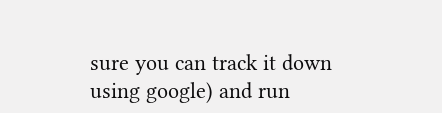sure you can track it down using google) and run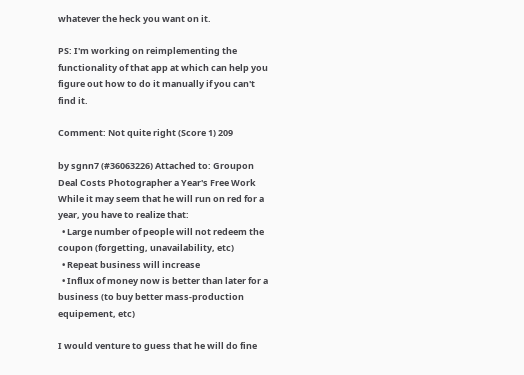whatever the heck you want on it.

PS: I'm working on reimplementing the functionality of that app at which can help you figure out how to do it manually if you can't find it.

Comment: Not quite right (Score 1) 209

by sgnn7 (#36063226) Attached to: Groupon Deal Costs Photographer a Year's Free Work
While it may seem that he will run on red for a year, you have to realize that:
  • Large number of people will not redeem the coupon (forgetting, unavailability, etc)
  • Repeat business will increase
  • Influx of money now is better than later for a business (to buy better mass-production equipement, etc)

I would venture to guess that he will do fine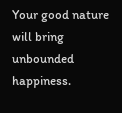Your good nature will bring unbounded happiness.